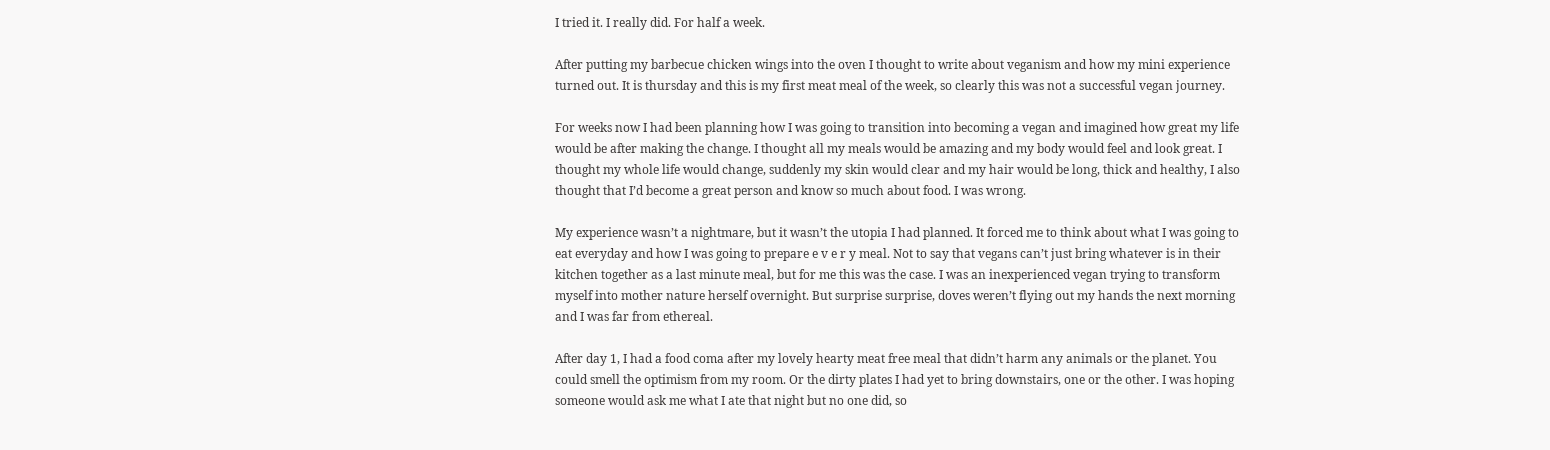I tried it. I really did. For half a week.

After putting my barbecue chicken wings into the oven I thought to write about veganism and how my mini experience turned out. It is thursday and this is my first meat meal of the week, so clearly this was not a successful vegan journey.

For weeks now I had been planning how I was going to transition into becoming a vegan and imagined how great my life would be after making the change. I thought all my meals would be amazing and my body would feel and look great. I thought my whole life would change, suddenly my skin would clear and my hair would be long, thick and healthy, I also thought that I’d become a great person and know so much about food. I was wrong.

My experience wasn’t a nightmare, but it wasn’t the utopia I had planned. It forced me to think about what I was going to eat everyday and how I was going to prepare e v e r y meal. Not to say that vegans can’t just bring whatever is in their kitchen together as a last minute meal, but for me this was the case. I was an inexperienced vegan trying to transform myself into mother nature herself overnight. But surprise surprise, doves weren’t flying out my hands the next morning and I was far from ethereal.

After day 1, I had a food coma after my lovely hearty meat free meal that didn’t harm any animals or the planet. You could smell the optimism from my room. Or the dirty plates I had yet to bring downstairs, one or the other. I was hoping someone would ask me what I ate that night but no one did, so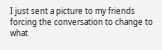I just sent a picture to my friends forcing the conversation to change to what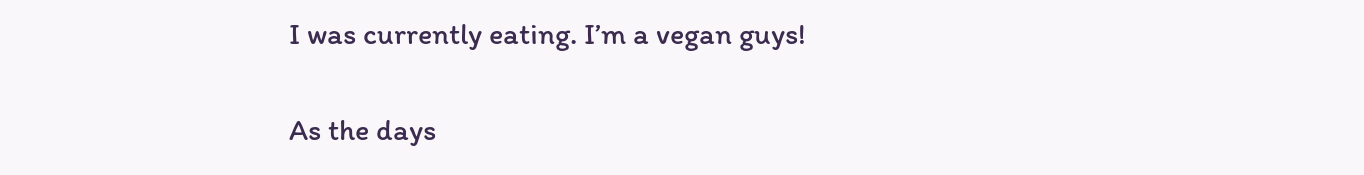I was currently eating. I’m a vegan guys!

As the days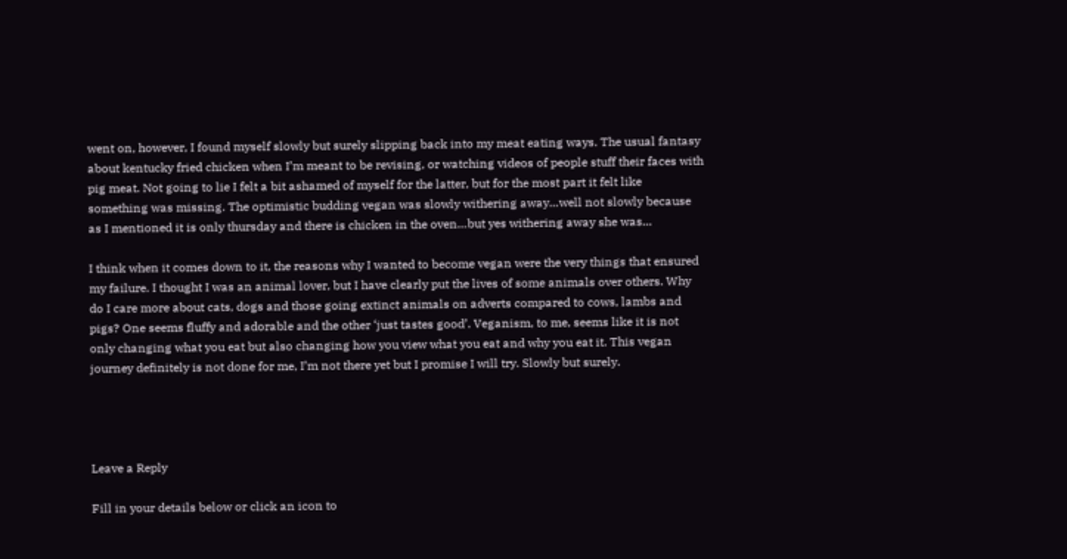went on, however, I found myself slowly but surely slipping back into my meat eating ways. The usual fantasy about kentucky fried chicken when I’m meant to be revising, or watching videos of people stuff their faces with pig meat. Not going to lie I felt a bit ashamed of myself for the latter, but for the most part it felt like something was missing. The optimistic budding vegan was slowly withering away…well not slowly because as I mentioned it is only thursday and there is chicken in the oven…but yes withering away she was…

I think when it comes down to it, the reasons why I wanted to become vegan were the very things that ensured my failure. I thought I was an animal lover, but I have clearly put the lives of some animals over others. Why do I care more about cats, dogs and those going extinct animals on adverts compared to cows, lambs and pigs? One seems fluffy and adorable and the other ‘just tastes good’. Veganism, to me, seems like it is not only changing what you eat but also changing how you view what you eat and why you eat it. This vegan journey definitely is not done for me, I’m not there yet but I promise I will try. Slowly but surely.




Leave a Reply

Fill in your details below or click an icon to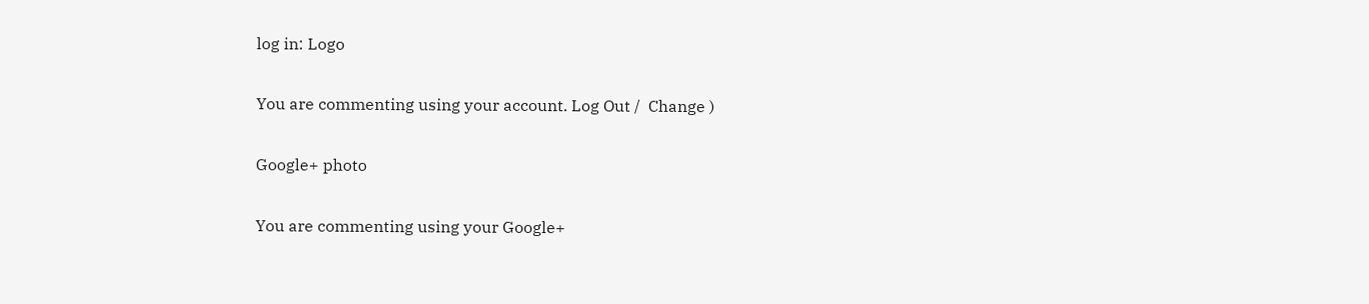log in: Logo

You are commenting using your account. Log Out /  Change )

Google+ photo

You are commenting using your Google+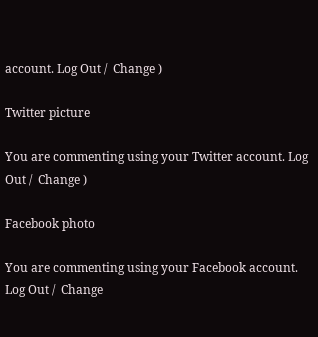account. Log Out /  Change )

Twitter picture

You are commenting using your Twitter account. Log Out /  Change )

Facebook photo

You are commenting using your Facebook account. Log Out /  Change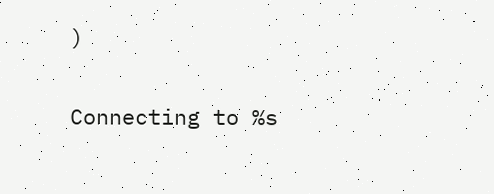)


Connecting to %s